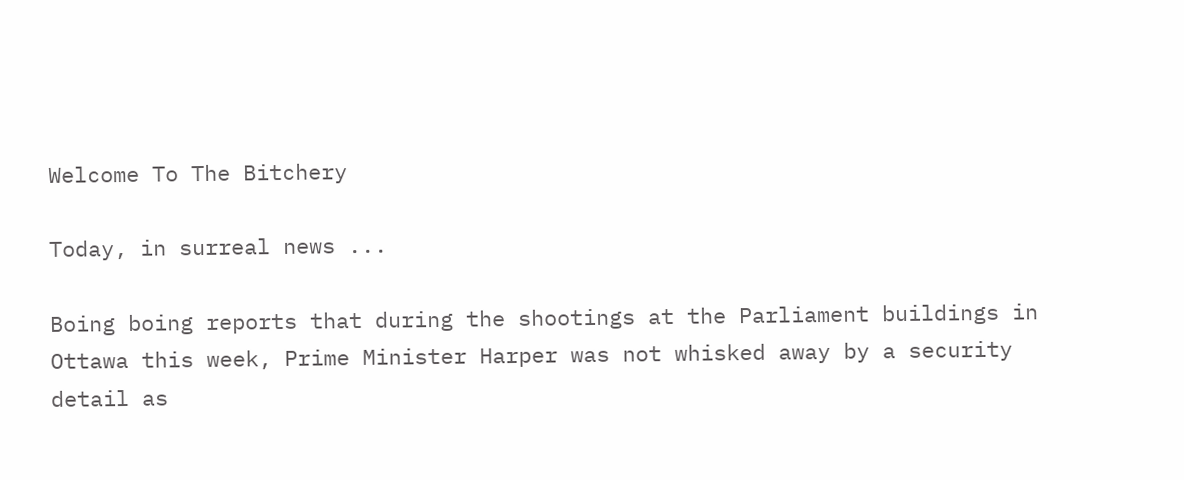Welcome To The Bitchery

Today, in surreal news ...

Boing boing reports that during the shootings at the Parliament buildings in Ottawa this week, Prime Minister Harper was not whisked away by a security detail as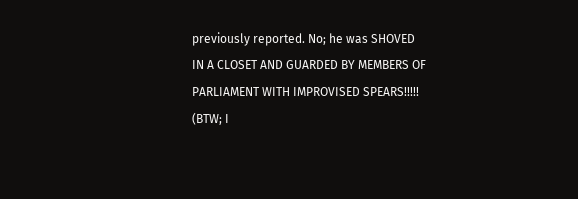previously reported. No; he was SHOVED IN A CLOSET AND GUARDED BY MEMBERS OF PARLIAMENT WITH IMPROVISED SPEARS!!!!! (BTW; I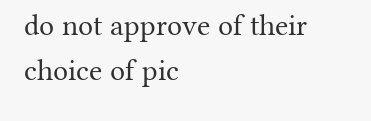do not approve of their choice of pic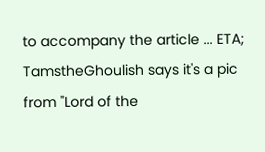to accompany the article ... ETA; TamstheGhoulish says it's a pic from "Lord of the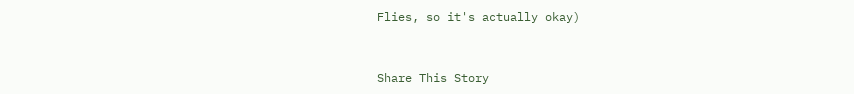Flies, so it's actually okay)


Share This Story